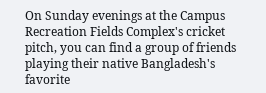On Sunday evenings at the Campus Recreation Fields Complex's cricket pitch, you can find a group of friends playing their native Bangladesh's favorite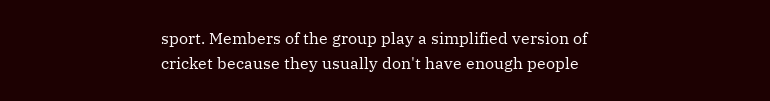sport. Members of the group play a simplified version of cricket because they usually don't have enough people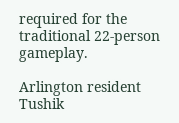required for the traditional 22-person gameplay.

Arlington resident Tushik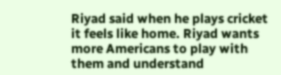Riyad said when he plays cricket it feels like home. Riyad wants more Americans to play with them and understand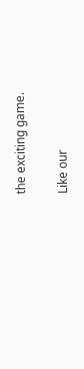the exciting game.

Like our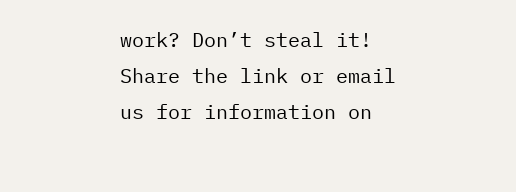work? Don’t steal it! Share the link or email us for information on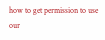how to get permission to use our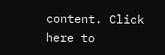content. Click here to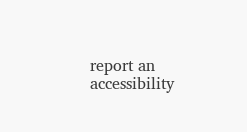report an accessibility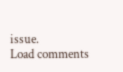issue.
Load comments